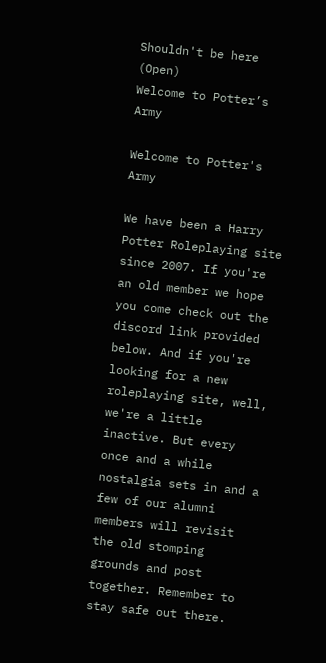Shouldn't be here (Open)
Welcome to Potter’s Army

Welcome to Potter's Army

We have been a Harry Potter Roleplaying site since 2007. If you're an old member we hope you come check out the discord link provided below. And if you're looking for a new roleplaying site, well, we're a little inactive. But every once and a while nostalgia sets in and a few of our alumni members will revisit the old stomping grounds and post together. Remember to stay safe out there.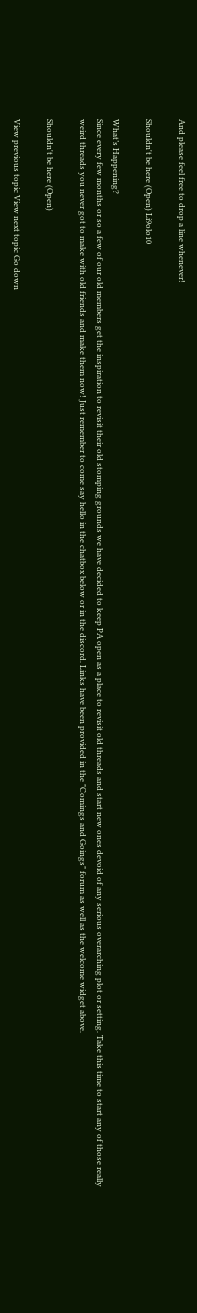And please feel free to drop a line whenever!

Shouldn't be here (Open) Li9olo10

What’s Happening?
Since every few months or so a few of our old members get the inspiration to revisit their old stomping grounds we have decided to keep PA open as a place to revisit old threads and start new ones devoid of any serious overarching plot or setting. Take this time to start any of those really weird threads you never got to make with old friends and make them now! Just remember to come say hello in the chatbox below or in the discord. Links have been provided in the "Comings and Goings" forum as well as the welcome widget above.

Shouldn't be here (Open)

View previous topic View next topic Go down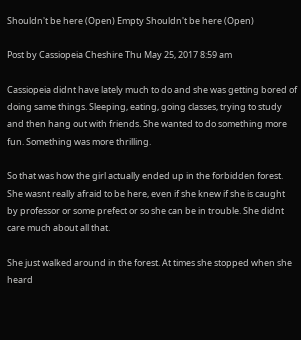Shouldn't be here (Open) Empty Shouldn't be here (Open)

Post by Cassiopeia Cheshire Thu May 25, 2017 8:59 am

Cassiopeia didnt have lately much to do and she was getting bored of doing same things. Sleeping, eating, going classes, trying to study and then hang out with friends. She wanted to do something more fun. Something was more thrilling.

So that was how the girl actually ended up in the forbidden forest. She wasnt really afraid to be here, even if she knew if she is caught by professor or some prefect or so she can be in trouble. She didnt care much about all that.

She just walked around in the forest. At times she stopped when she heard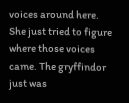voices around here. She just tried to figure where those voices came. The gryffindor just was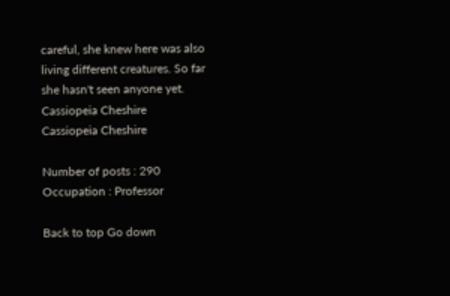careful, she knew here was also living different creatures. So far she hasn't seen anyone yet.
Cassiopeia Cheshire
Cassiopeia Cheshire

Number of posts : 290
Occupation : Professor

Back to top Go down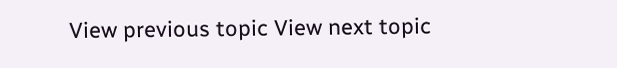View previous topic View next topic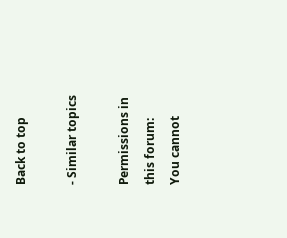Back to top

- Similar topics

Permissions in this forum:
You cannot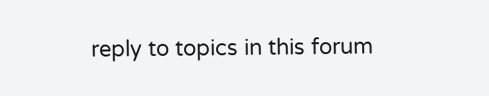reply to topics in this forum